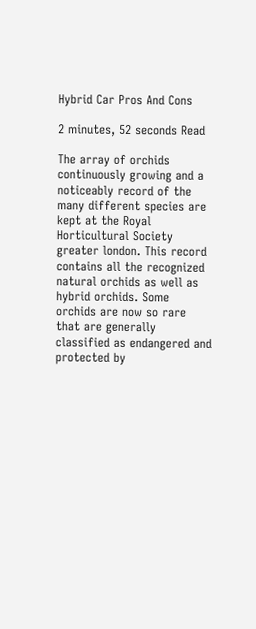Hybrid Car Pros And Cons

2 minutes, 52 seconds Read

The array of orchids continuously growing and a noticeably record of the many different species are kept at the Royal Horticultural Society greater london. This record contains all the recognized natural orchids as well as hybrid orchids. Some orchids are now so rare that are generally classified as endangered and protected by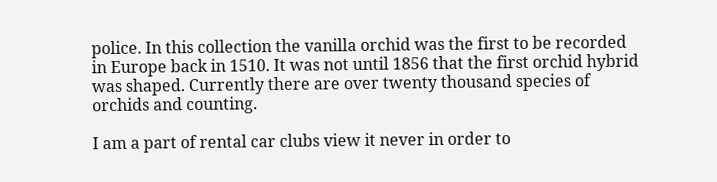police. In this collection the vanilla orchid was the first to be recorded in Europe back in 1510. It was not until 1856 that the first orchid hybrid was shaped. Currently there are over twenty thousand species of orchids and counting.

I am a part of rental car clubs view it never in order to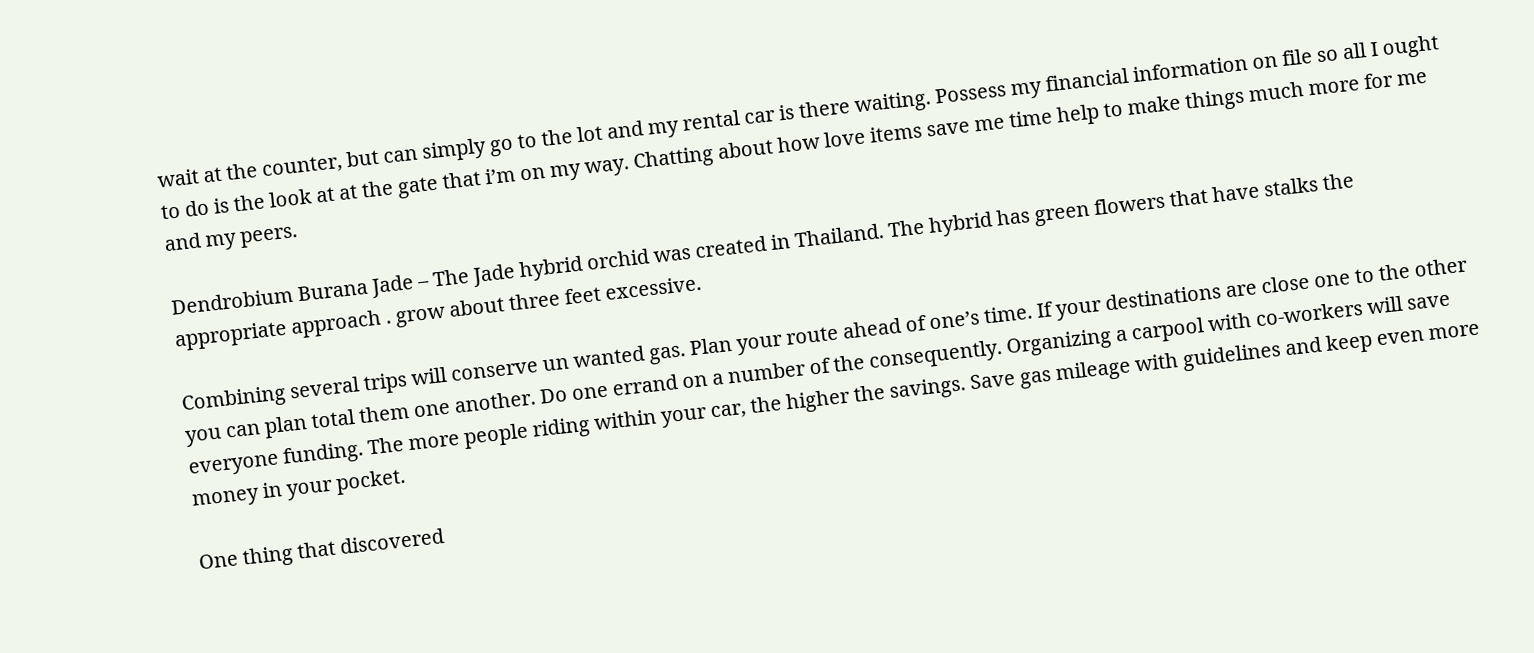wait at the counter, but can simply go to the lot and my rental car is there waiting. Possess my financial information on file so all I ought to do is the look at at the gate that i’m on my way. Chatting about how love items save me time help to make things much more for me and my peers.

Dendrobium Burana Jade – The Jade hybrid orchid was created in Thailand. The hybrid has green flowers that have stalks the appropriate approach . grow about three feet excessive.

Combining several trips will conserve un wanted gas. Plan your route ahead of one’s time. If your destinations are close one to the other you can plan total them one another. Do one errand on a number of the consequently. Organizing a carpool with co-workers will save everyone funding. The more people riding within your car, the higher the savings. Save gas mileage with guidelines and keep even more money in your pocket.

One thing that discovered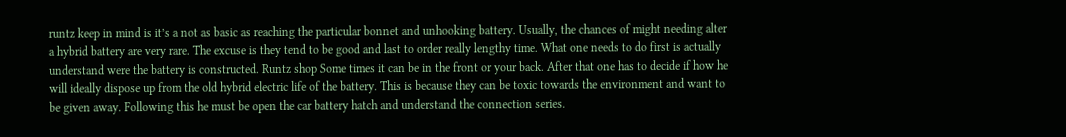runtz keep in mind is it’s a not as basic as reaching the particular bonnet and unhooking battery. Usually, the chances of might needing alter a hybrid battery are very rare. The excuse is they tend to be good and last to order really lengthy time. What one needs to do first is actually understand were the battery is constructed. Runtz shop Some times it can be in the front or your back. After that one has to decide if how he will ideally dispose up from the old hybrid electric life of the battery. This is because they can be toxic towards the environment and want to be given away. Following this he must be open the car battery hatch and understand the connection series.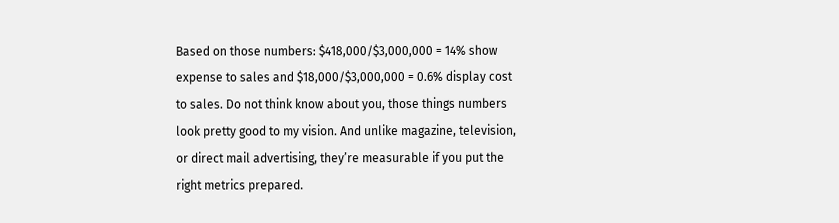Based on those numbers: $418,000/$3,000,000 = 14% show expense to sales and $18,000/$3,000,000 = 0.6% display cost to sales. Do not think know about you, those things numbers look pretty good to my vision. And unlike magazine, television, or direct mail advertising, they’re measurable if you put the right metrics prepared.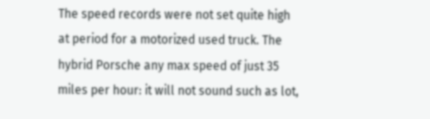The speed records were not set quite high at period for a motorized used truck. The hybrid Porsche any max speed of just 35 miles per hour: it will not sound such as lot,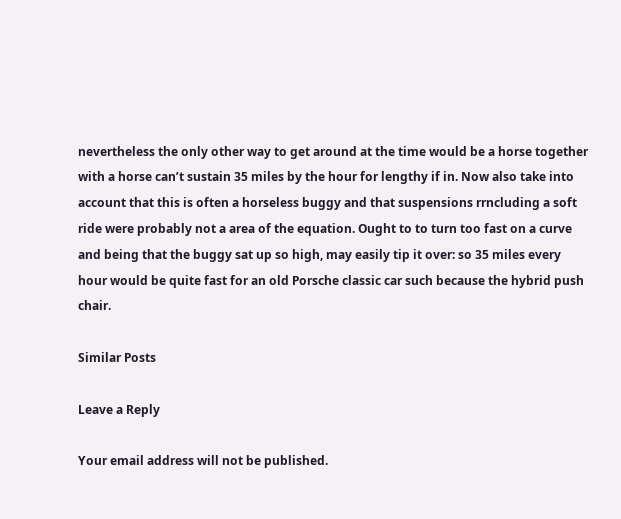nevertheless the only other way to get around at the time would be a horse together with a horse can’t sustain 35 miles by the hour for lengthy if in. Now also take into account that this is often a horseless buggy and that suspensions rrncluding a soft ride were probably not a area of the equation. Ought to to turn too fast on a curve and being that the buggy sat up so high, may easily tip it over: so 35 miles every hour would be quite fast for an old Porsche classic car such because the hybrid push chair.

Similar Posts

Leave a Reply

Your email address will not be published.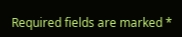Required fields are marked *